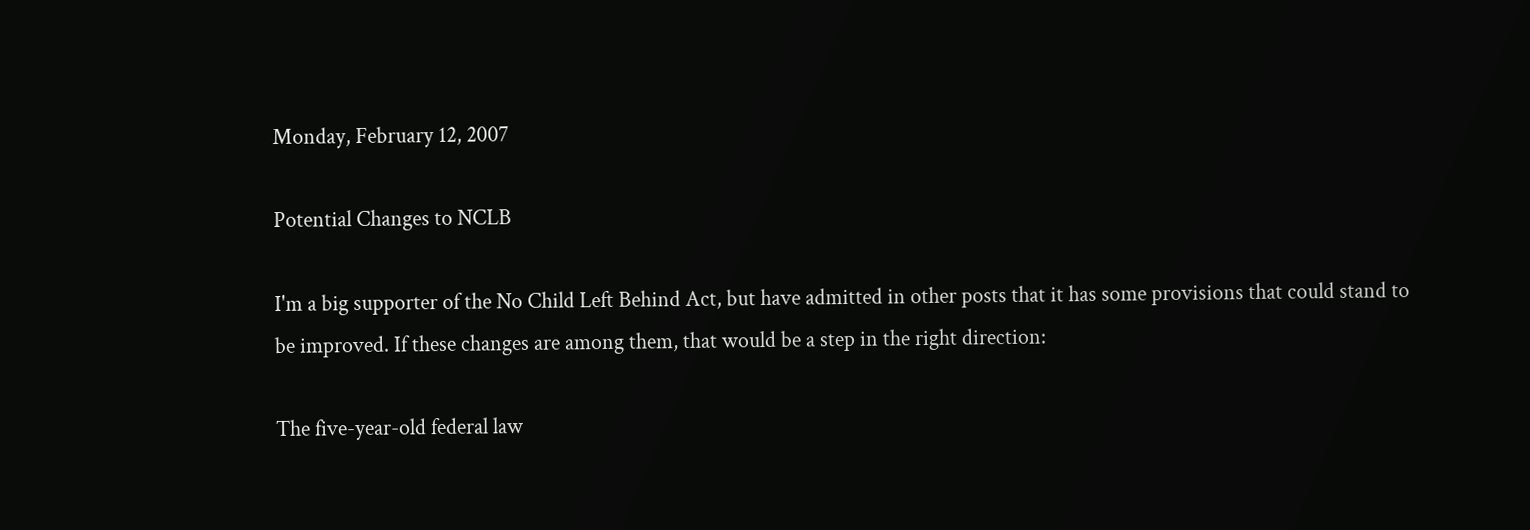Monday, February 12, 2007

Potential Changes to NCLB

I'm a big supporter of the No Child Left Behind Act, but have admitted in other posts that it has some provisions that could stand to be improved. If these changes are among them, that would be a step in the right direction:

The five-year-old federal law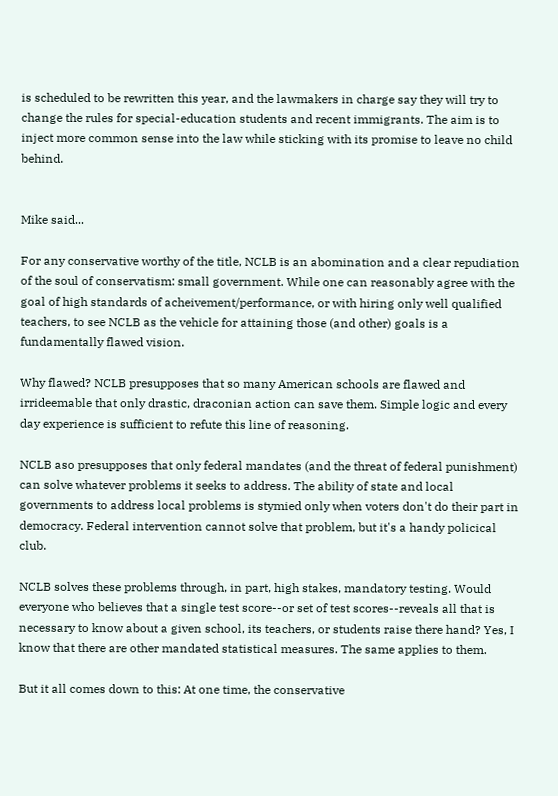is scheduled to be rewritten this year, and the lawmakers in charge say they will try to change the rules for special-education students and recent immigrants. The aim is to inject more common sense into the law while sticking with its promise to leave no child behind.


Mike said...

For any conservative worthy of the title, NCLB is an abomination and a clear repudiation of the soul of conservatism: small government. While one can reasonably agree with the goal of high standards of acheivement/performance, or with hiring only well qualified teachers, to see NCLB as the vehicle for attaining those (and other) goals is a fundamentally flawed vision.

Why flawed? NCLB presupposes that so many American schools are flawed and irrideemable that only drastic, draconian action can save them. Simple logic and every day experience is sufficient to refute this line of reasoning.

NCLB aso presupposes that only federal mandates (and the threat of federal punishment) can solve whatever problems it seeks to address. The ability of state and local governments to address local problems is stymied only when voters don't do their part in democracy. Federal intervention cannot solve that problem, but it's a handy policical club.

NCLB solves these problems through, in part, high stakes, mandatory testing. Would everyone who believes that a single test score--or set of test scores--reveals all that is necessary to know about a given school, its teachers, or students raise there hand? Yes, I know that there are other mandated statistical measures. The same applies to them.

But it all comes down to this: At one time, the conservative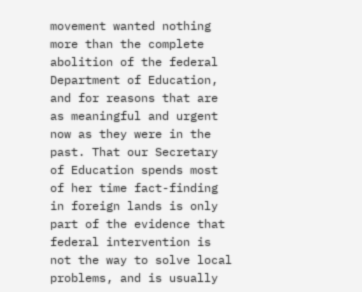movement wanted nothing more than the complete abolition of the federal Department of Education, and for reasons that are as meaningful and urgent now as they were in the past. That our Secretary of Education spends most of her time fact-finding in foreign lands is only part of the evidence that federal intervention is not the way to solve local problems, and is usually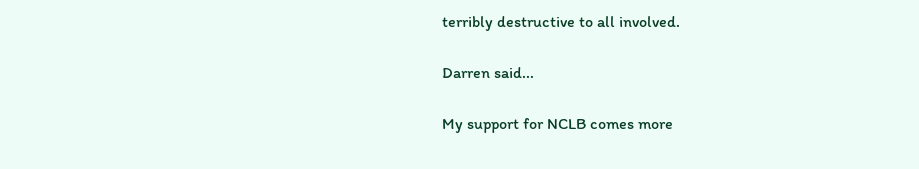terribly destructive to all involved.

Darren said...

My support for NCLB comes more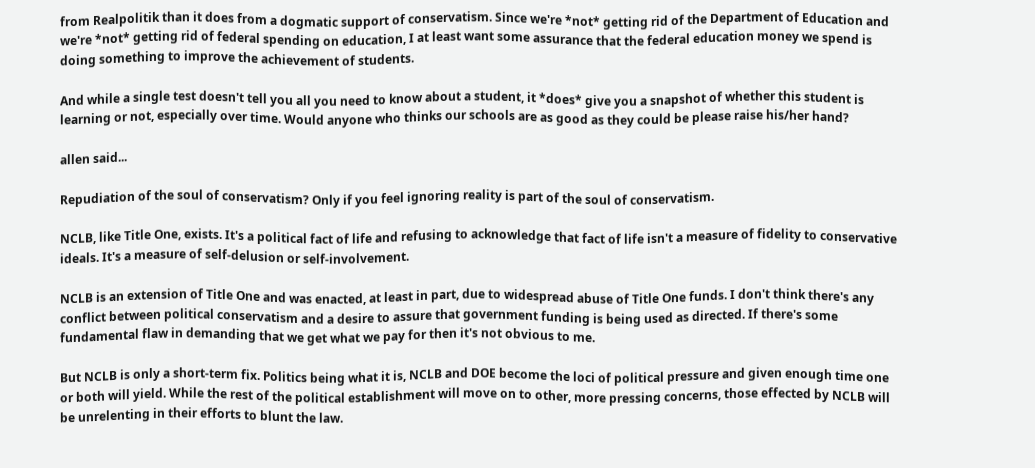from Realpolitik than it does from a dogmatic support of conservatism. Since we're *not* getting rid of the Department of Education and we're *not* getting rid of federal spending on education, I at least want some assurance that the federal education money we spend is doing something to improve the achievement of students.

And while a single test doesn't tell you all you need to know about a student, it *does* give you a snapshot of whether this student is learning or not, especially over time. Would anyone who thinks our schools are as good as they could be please raise his/her hand?

allen said...

Repudiation of the soul of conservatism? Only if you feel ignoring reality is part of the soul of conservatism.

NCLB, like Title One, exists. It's a political fact of life and refusing to acknowledge that fact of life isn't a measure of fidelity to conservative ideals. It's a measure of self-delusion or self-involvement.

NCLB is an extension of Title One and was enacted, at least in part, due to widespread abuse of Title One funds. I don't think there's any conflict between political conservatism and a desire to assure that government funding is being used as directed. If there's some fundamental flaw in demanding that we get what we pay for then it's not obvious to me.

But NCLB is only a short-term fix. Politics being what it is, NCLB and DOE become the loci of political pressure and given enough time one or both will yield. While the rest of the political establishment will move on to other, more pressing concerns, those effected by NCLB will be unrelenting in their efforts to blunt the law.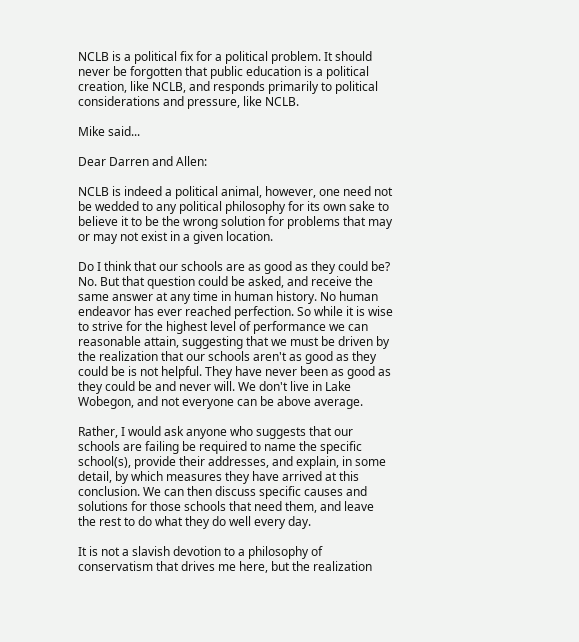NCLB is a political fix for a political problem. It should never be forgotten that public education is a political creation, like NCLB, and responds primarily to political considerations and pressure, like NCLB.

Mike said...

Dear Darren and Allen:

NCLB is indeed a political animal, however, one need not be wedded to any political philosophy for its own sake to believe it to be the wrong solution for problems that may or may not exist in a given location.

Do I think that our schools are as good as they could be? No. But that question could be asked, and receive the same answer at any time in human history. No human endeavor has ever reached perfection. So while it is wise to strive for the highest level of performance we can reasonable attain, suggesting that we must be driven by the realization that our schools aren't as good as they could be is not helpful. They have never been as good as they could be and never will. We don't live in Lake Wobegon, and not everyone can be above average.

Rather, I would ask anyone who suggests that our schools are failing be required to name the specific school(s), provide their addresses, and explain, in some detail, by which measures they have arrived at this conclusion. We can then discuss specific causes and solutions for those schools that need them, and leave the rest to do what they do well every day.

It is not a slavish devotion to a philosophy of conservatism that drives me here, but the realization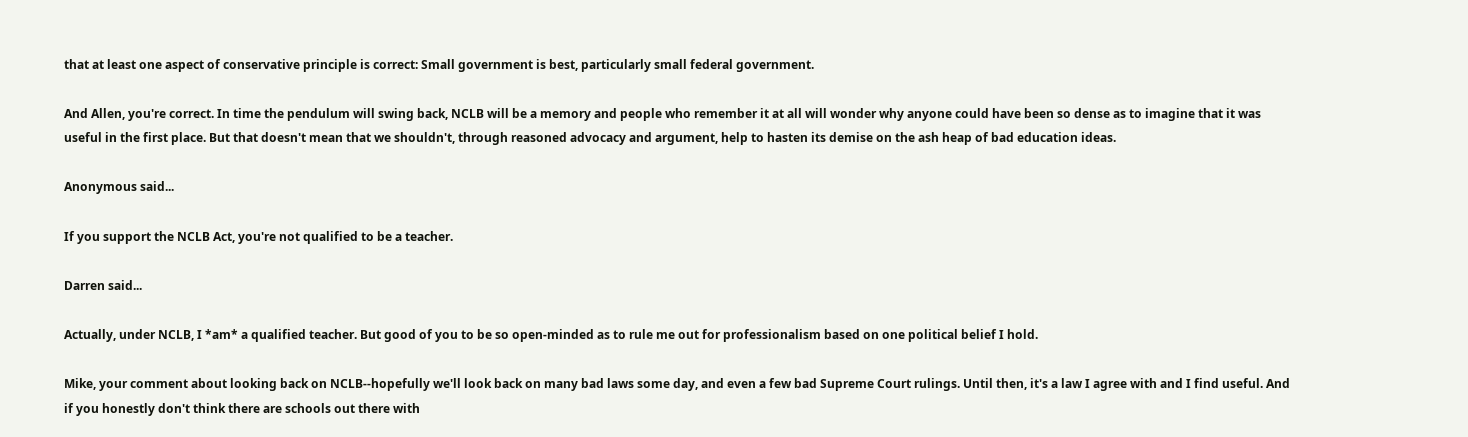that at least one aspect of conservative principle is correct: Small government is best, particularly small federal government.

And Allen, you're correct. In time the pendulum will swing back, NCLB will be a memory and people who remember it at all will wonder why anyone could have been so dense as to imagine that it was useful in the first place. But that doesn't mean that we shouldn't, through reasoned advocacy and argument, help to hasten its demise on the ash heap of bad education ideas.

Anonymous said...

If you support the NCLB Act, you're not qualified to be a teacher.

Darren said...

Actually, under NCLB, I *am* a qualified teacher. But good of you to be so open-minded as to rule me out for professionalism based on one political belief I hold.

Mike, your comment about looking back on NCLB--hopefully we'll look back on many bad laws some day, and even a few bad Supreme Court rulings. Until then, it's a law I agree with and I find useful. And if you honestly don't think there are schools out there with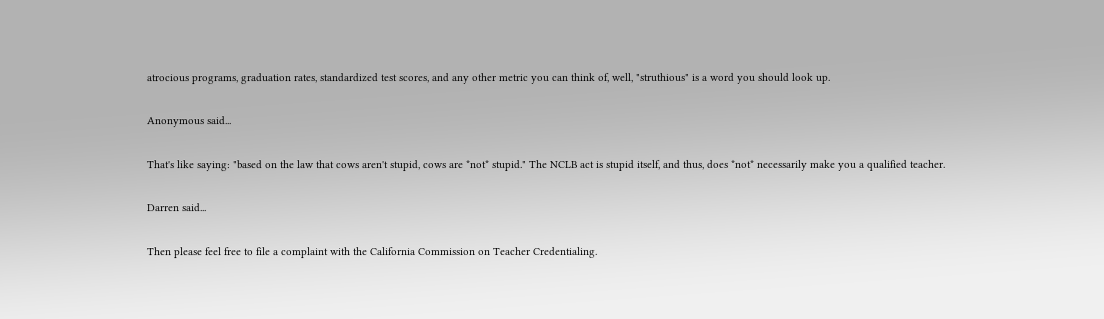atrocious programs, graduation rates, standardized test scores, and any other metric you can think of, well, "struthious" is a word you should look up.

Anonymous said...

That's like saying: "based on the law that cows aren't stupid, cows are *not* stupid." The NCLB act is stupid itself, and thus, does *not* necessarily make you a qualified teacher.

Darren said...

Then please feel free to file a complaint with the California Commission on Teacher Credentialing.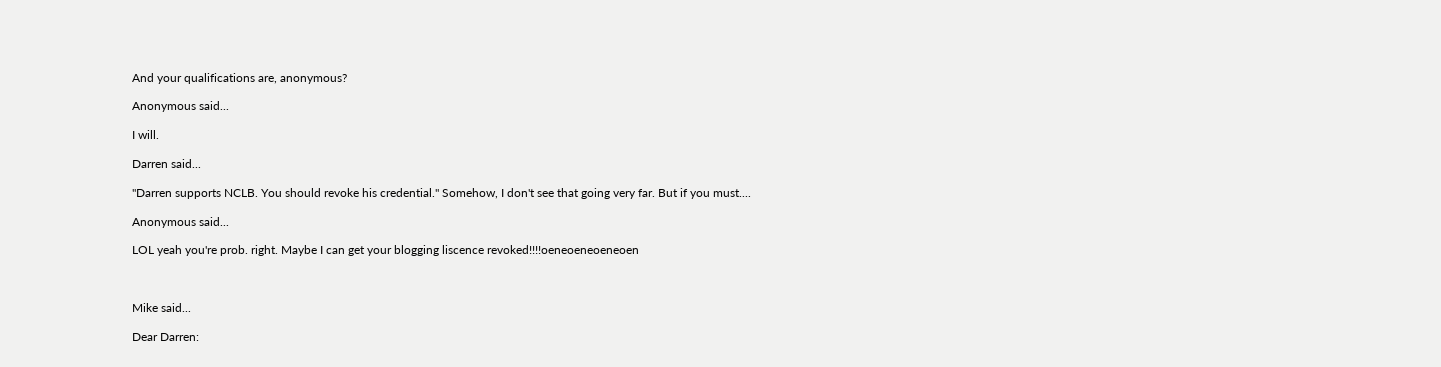And your qualifications are, anonymous?

Anonymous said...

I will.

Darren said...

"Darren supports NCLB. You should revoke his credential." Somehow, I don't see that going very far. But if you must....

Anonymous said...

LOL yeah you're prob. right. Maybe I can get your blogging liscence revoked!!!!oeneoeneoeneoen



Mike said...

Dear Darren: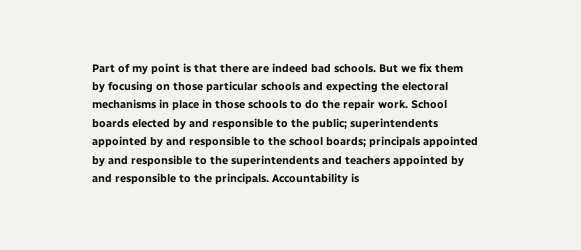Part of my point is that there are indeed bad schools. But we fix them by focusing on those particular schools and expecting the electoral mechanisms in place in those schools to do the repair work. School boards elected by and responsible to the public; superintendents appointed by and responsible to the school boards; principals appointed by and responsible to the superintendents and teachers appointed by and responsible to the principals. Accountability is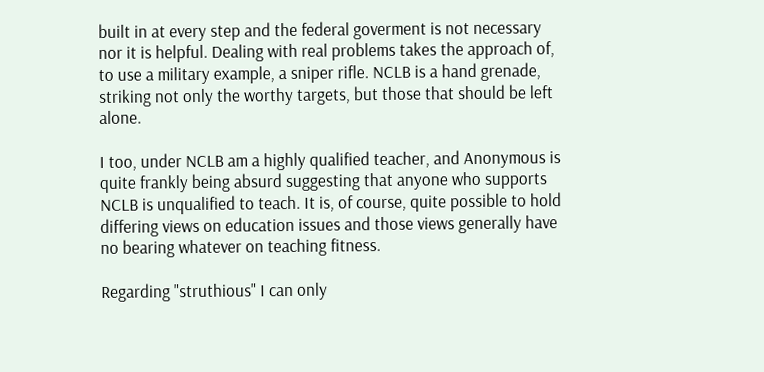built in at every step and the federal goverment is not necessary nor it is helpful. Dealing with real problems takes the approach of, to use a military example, a sniper rifle. NCLB is a hand grenade, striking not only the worthy targets, but those that should be left alone.

I too, under NCLB am a highly qualified teacher, and Anonymous is quite frankly being absurd suggesting that anyone who supports NCLB is unqualified to teach. It is, of course, quite possible to hold differing views on education issues and those views generally have no bearing whatever on teaching fitness.

Regarding "struthious" I can only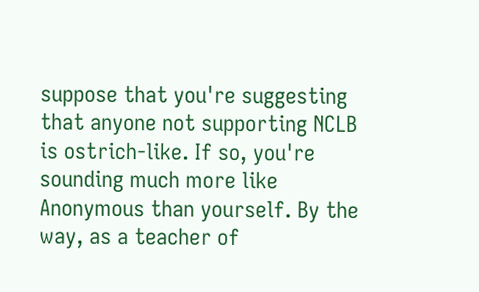suppose that you're suggesting that anyone not supporting NCLB is ostrich-like. If so, you're sounding much more like Anonymous than yourself. By the way, as a teacher of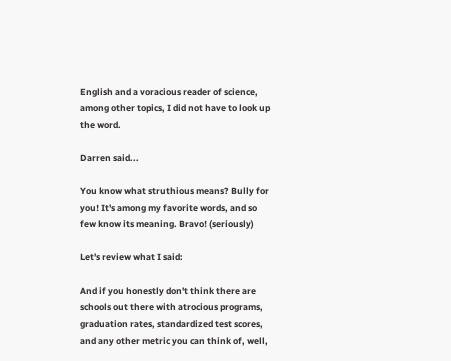English and a voracious reader of science, among other topics, I did not have to look up the word.

Darren said...

You know what struthious means? Bully for you! It's among my favorite words, and so few know its meaning. Bravo! (seriously)

Let's review what I said:

And if you honestly don't think there are schools out there with atrocious programs, graduation rates, standardized test scores, and any other metric you can think of, well,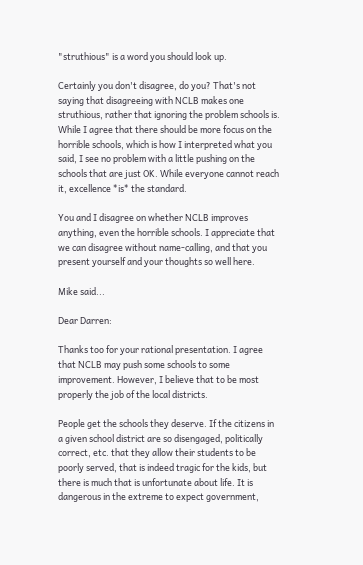"struthious" is a word you should look up.

Certainly you don't disagree, do you? That's not saying that disagreeing with NCLB makes one struthious, rather that ignoring the problem schools is. While I agree that there should be more focus on the horrible schools, which is how I interpreted what you said, I see no problem with a little pushing on the schools that are just OK. While everyone cannot reach it, excellence *is* the standard.

You and I disagree on whether NCLB improves anything, even the horrible schools. I appreciate that we can disagree without name-calling, and that you present yourself and your thoughts so well here.

Mike said...

Dear Darren:

Thanks too for your rational presentation. I agree that NCLB may push some schools to some improvement. However, I believe that to be most properly the job of the local districts.

People get the schools they deserve. If the citizens in a given school district are so disengaged, politically correct, etc. that they allow their students to be poorly served, that is indeed tragic for the kids, but there is much that is unfortunate about life. It is dangerous in the extreme to expect government,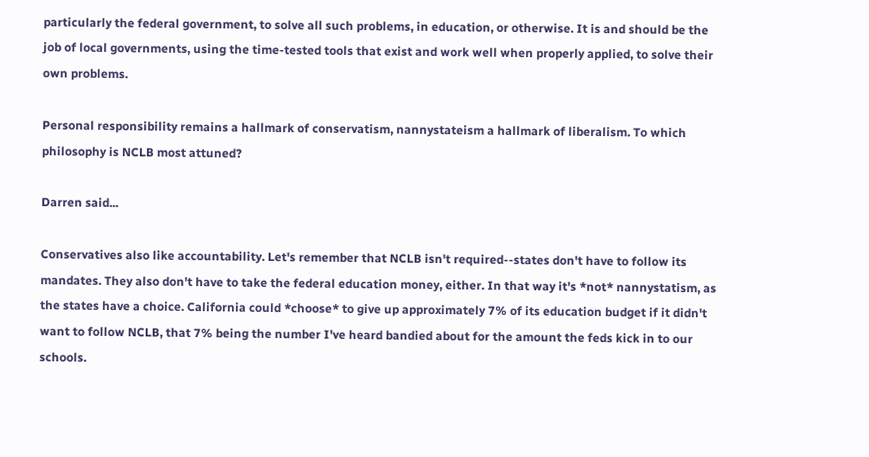particularly the federal government, to solve all such problems, in education, or otherwise. It is and should be the job of local governments, using the time-tested tools that exist and work well when properly applied, to solve their own problems.

Personal responsibility remains a hallmark of conservatism, nannystateism a hallmark of liberalism. To which philosophy is NCLB most attuned?

Darren said...

Conservatives also like accountability. Let's remember that NCLB isn't required--states don't have to follow its mandates. They also don't have to take the federal education money, either. In that way it's *not* nannystatism, as the states have a choice. California could *choose* to give up approximately 7% of its education budget if it didn't want to follow NCLB, that 7% being the number I've heard bandied about for the amount the feds kick in to our schools.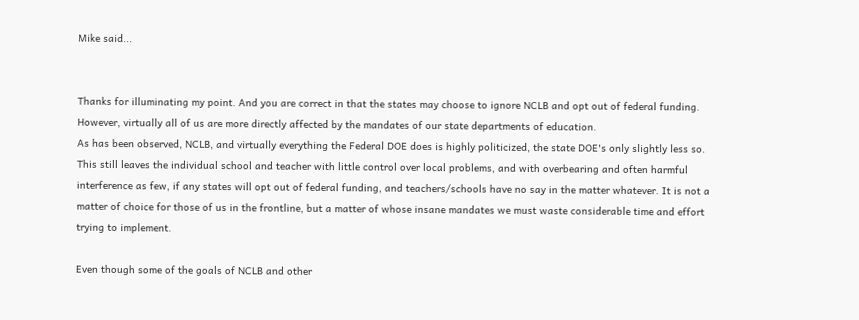Mike said...


Thanks for illuminating my point. And you are correct in that the states may choose to ignore NCLB and opt out of federal funding. However, virtually all of us are more directly affected by the mandates of our state departments of education.
As has been observed, NCLB, and virtually everything the Federal DOE does is highly politicized, the state DOE's only slightly less so. This still leaves the individual school and teacher with little control over local problems, and with overbearing and often harmful interference as few, if any states will opt out of federal funding, and teachers/schools have no say in the matter whatever. It is not a matter of choice for those of us in the frontline, but a matter of whose insane mandates we must waste considerable time and effort trying to implement.

Even though some of the goals of NCLB and other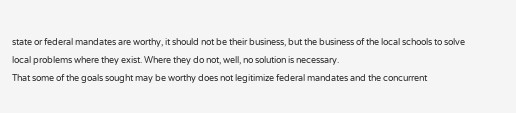state or federal mandates are worthy, it should not be their business, but the business of the local schools to solve local problems where they exist. Where they do not, well, no solution is necessary.
That some of the goals sought may be worthy does not legitimize federal mandates and the concurrent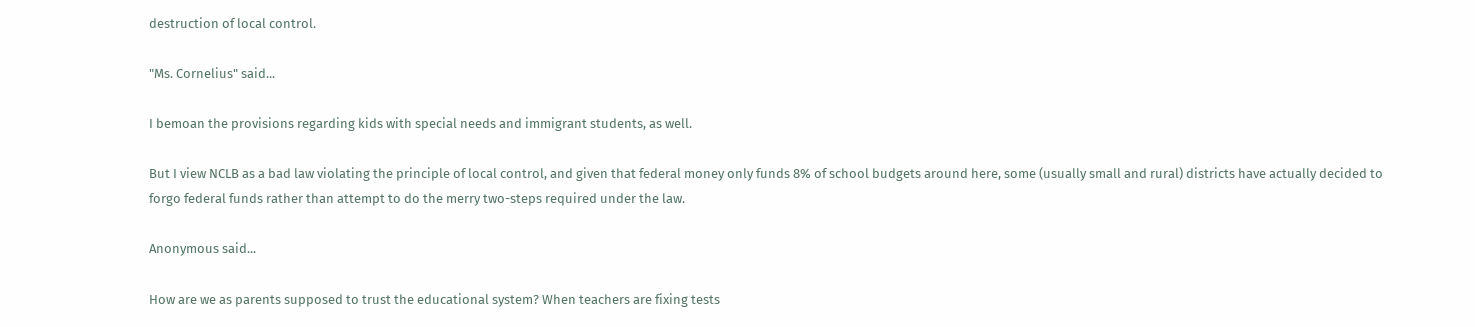destruction of local control.

"Ms. Cornelius" said...

I bemoan the provisions regarding kids with special needs and immigrant students, as well.

But I view NCLB as a bad law violating the principle of local control, and given that federal money only funds 8% of school budgets around here, some (usually small and rural) districts have actually decided to forgo federal funds rather than attempt to do the merry two-steps required under the law.

Anonymous said...

How are we as parents supposed to trust the educational system? When teachers are fixing tests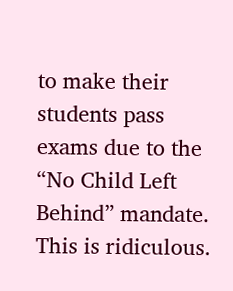to make their students pass exams due to the “No Child Left Behind” mandate. This is ridiculous.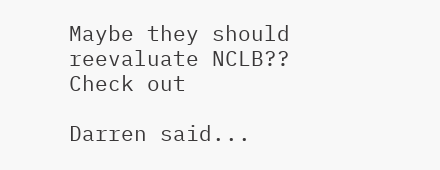Maybe they should reevaluate NCLB?? Check out

Darren said...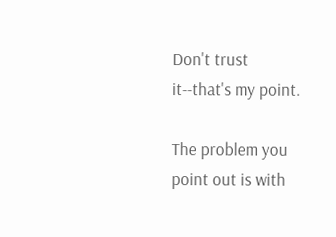Don't trust it--that's my point.

The problem you point out is with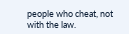people who cheat, not with the law.